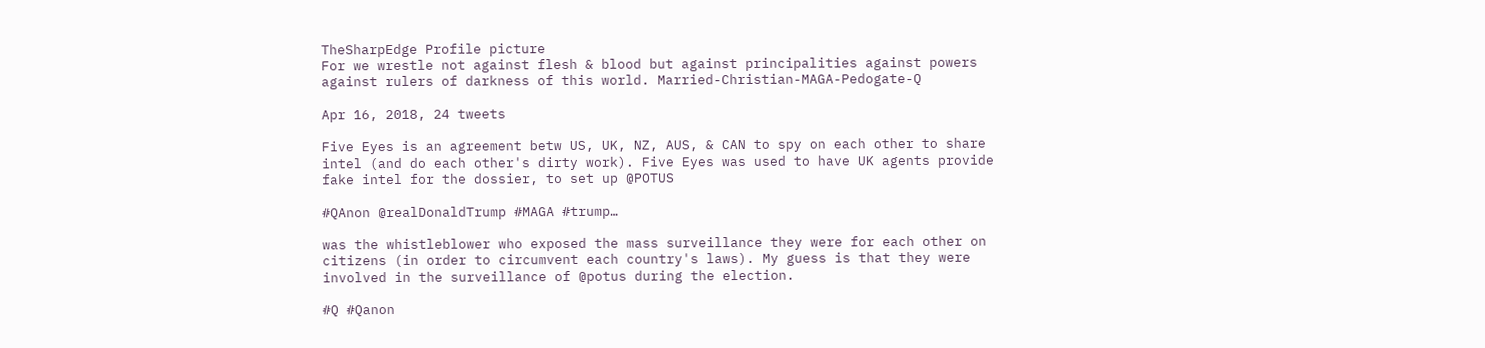TheSharpEdge Profile picture
For we wrestle not against flesh & blood but against principalities against powers against rulers of darkness of this world. Married-Christian-MAGA-Pedogate-Q

Apr 16, 2018, 24 tweets

Five Eyes is an agreement betw US, UK, NZ, AUS, & CAN to spy on each other to share intel (and do each other's dirty work). Five Eyes was used to have UK agents provide fake intel for the dossier, to set up @POTUS

#QAnon @realDonaldTrump #MAGA #trump…

was the whistleblower who exposed the mass surveillance they were for each other on citizens (in order to circumvent each country's laws). My guess is that they were involved in the surveillance of @potus during the election.

#Q #Qanon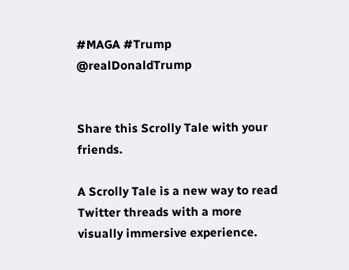#MAGA #Trump @realDonaldTrump


Share this Scrolly Tale with your friends.

A Scrolly Tale is a new way to read Twitter threads with a more visually immersive experience.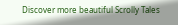Discover more beautiful Scrolly Tales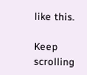like this.

Keep scrolling